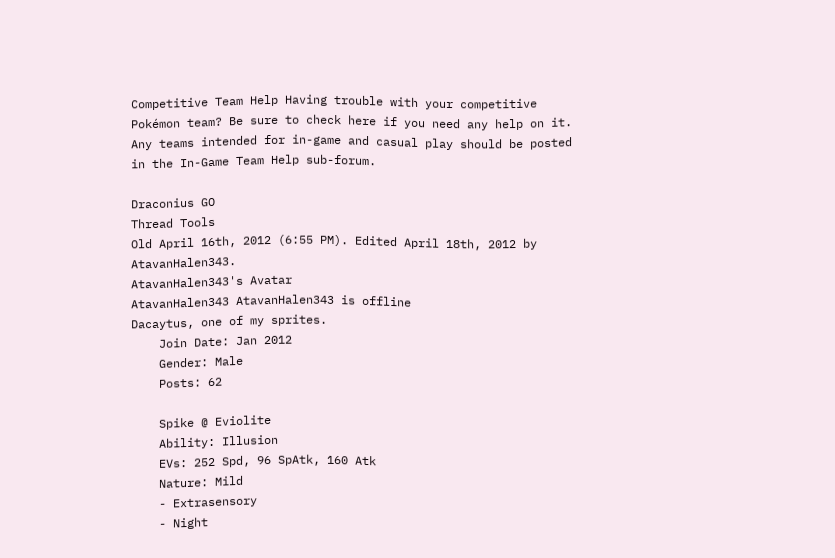Competitive Team Help Having trouble with your competitive Pokémon team? Be sure to check here if you need any help on it. Any teams intended for in-game and casual play should be posted in the In-Game Team Help sub-forum.

Draconius GO
Thread Tools
Old April 16th, 2012 (6:55 PM). Edited April 18th, 2012 by AtavanHalen343.
AtavanHalen343's Avatar
AtavanHalen343 AtavanHalen343 is offline
Dacaytus, one of my sprites.
    Join Date: Jan 2012
    Gender: Male
    Posts: 62

    Spike @ Eviolite
    Ability: Illusion
    EVs: 252 Spd, 96 SpAtk, 160 Atk
    Nature: Mild
    - Extrasensory
    - Night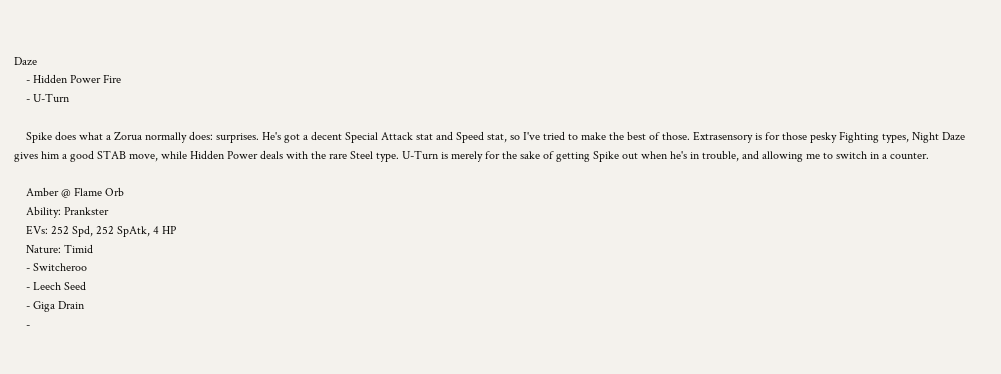Daze
    - Hidden Power Fire
    - U-Turn

    Spike does what a Zorua normally does: surprises. He's got a decent Special Attack stat and Speed stat, so I've tried to make the best of those. Extrasensory is for those pesky Fighting types, Night Daze gives him a good STAB move, while Hidden Power deals with the rare Steel type. U-Turn is merely for the sake of getting Spike out when he's in trouble, and allowing me to switch in a counter.

    Amber @ Flame Orb
    Ability: Prankster
    EVs: 252 Spd, 252 SpAtk, 4 HP
    Nature: Timid
    - Switcheroo
    - Leech Seed
    - Giga Drain
    -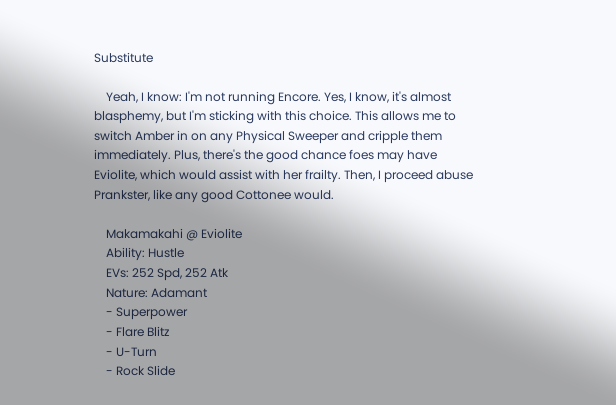Substitute

    Yeah, I know: I'm not running Encore. Yes, I know, it's almost blasphemy, but I'm sticking with this choice. This allows me to switch Amber in on any Physical Sweeper and cripple them immediately. Plus, there's the good chance foes may have Eviolite, which would assist with her frailty. Then, I proceed abuse Prankster, like any good Cottonee would.

    Makamakahi @ Eviolite
    Ability: Hustle
    EVs: 252 Spd, 252 Atk
    Nature: Adamant
    - Superpower
    - Flare Blitz
    - U-Turn
    - Rock Slide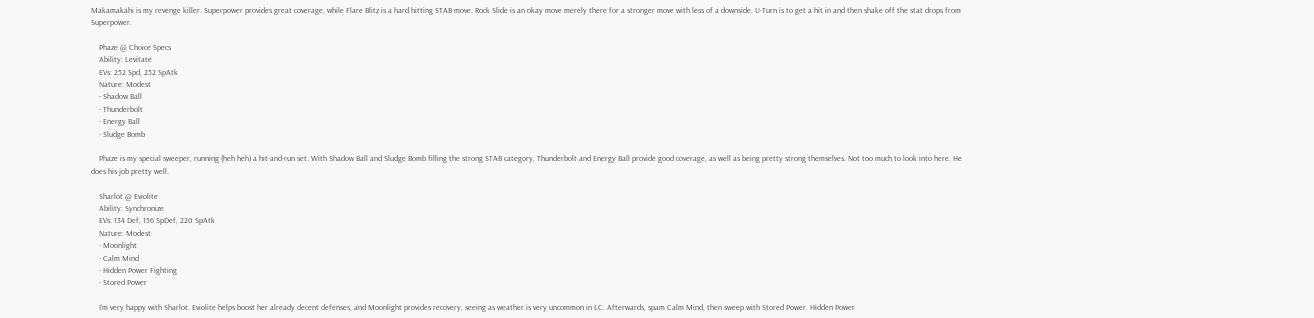Makamakahi is my revenge killer. Superpower provides great coverage, while Flare Blitz is a hard hitting STAB move. Rock Slide is an okay move merely there for a stronger move with less of a downside. U-Turn is to get a hit in and then shake off the stat drops from Superpower.

    Phaze @ Choice Specs
    Ability: Levitate
    EVs: 252 Spd, 252 SpAtk
    Nature: Modest
    - Shadow Ball
    - Thunderbolt
    - Energy Ball
    - Sludge Bomb

    Phaze is my special sweeper, running (heh heh) a hit-and-run set. With Shadow Ball and Sludge Bomb filling the strong STAB category, Thunderbolt and Energy Ball provide good coverage, as well as being pretty strong themselves. Not too much to look into here. He does his job pretty well.

    Sharlot @ Eviolite
    Ability: Synchronize
    EVs: 134 Def, 156 SpDef, 220 SpAtk
    Nature: Modest
    - Moonlight
    - Calm Mind
    - Hidden Power Fighting
    - Stored Power

    I'm very happy with Sharlot. Eviolite helps boost her already decent defenses, and Moonlight provides recovery, seeing as weather is very uncommon in LC. Afterwards, spam Calm Mind, then sweep with Stored Power. Hidden Power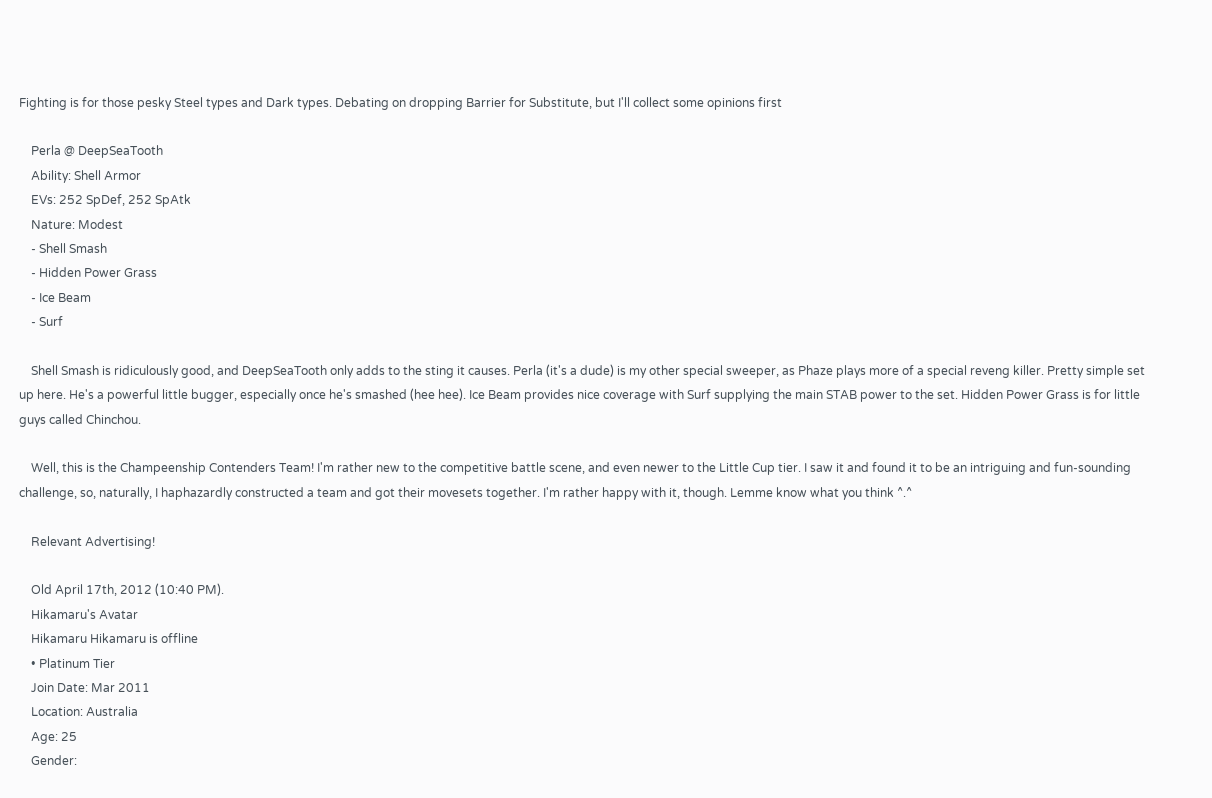Fighting is for those pesky Steel types and Dark types. Debating on dropping Barrier for Substitute, but I'll collect some opinions first

    Perla @ DeepSeaTooth
    Ability: Shell Armor
    EVs: 252 SpDef, 252 SpAtk
    Nature: Modest
    - Shell Smash
    - Hidden Power Grass
    - Ice Beam
    - Surf

    Shell Smash is ridiculously good, and DeepSeaTooth only adds to the sting it causes. Perla (it's a dude) is my other special sweeper, as Phaze plays more of a special reveng killer. Pretty simple set up here. He's a powerful little bugger, especially once he's smashed (hee hee). Ice Beam provides nice coverage with Surf supplying the main STAB power to the set. Hidden Power Grass is for little guys called Chinchou.

    Well, this is the Champeenship Contenders Team! I'm rather new to the competitive battle scene, and even newer to the Little Cup tier. I saw it and found it to be an intriguing and fun-sounding challenge, so, naturally, I haphazardly constructed a team and got their movesets together. I'm rather happy with it, though. Lemme know what you think ^.^

    Relevant Advertising!

    Old April 17th, 2012 (10:40 PM).
    Hikamaru's Avatar
    Hikamaru Hikamaru is offline
    • Platinum Tier
    Join Date: Mar 2011
    Location: Australia
    Age: 25
    Gender: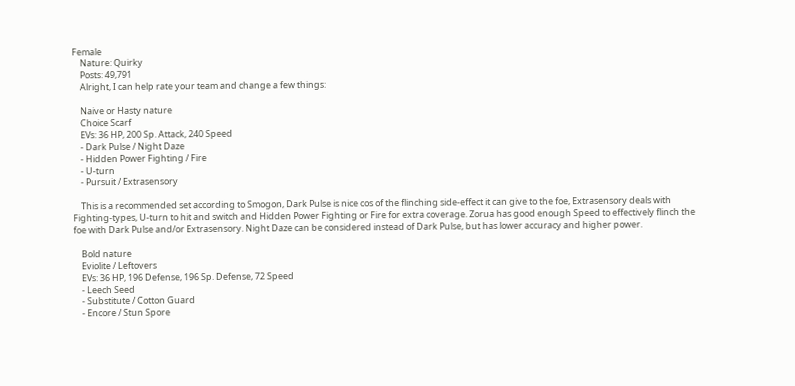Female
    Nature: Quirky
    Posts: 49,791
    Alright, I can help rate your team and change a few things:

    Naive or Hasty nature
    Choice Scarf
    EVs: 36 HP, 200 Sp. Attack, 240 Speed
    - Dark Pulse / Night Daze
    - Hidden Power Fighting / Fire
    - U-turn
    - Pursuit / Extrasensory

    This is a recommended set according to Smogon, Dark Pulse is nice cos of the flinching side-effect it can give to the foe, Extrasensory deals with Fighting-types, U-turn to hit and switch and Hidden Power Fighting or Fire for extra coverage. Zorua has good enough Speed to effectively flinch the foe with Dark Pulse and/or Extrasensory. Night Daze can be considered instead of Dark Pulse, but has lower accuracy and higher power.

    Bold nature
    Eviolite / Leftovers
    EVs: 36 HP, 196 Defense, 196 Sp. Defense, 72 Speed
    - Leech Seed
    - Substitute / Cotton Guard
    - Encore / Stun Spore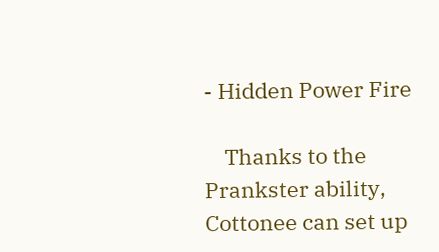- Hidden Power Fire

    Thanks to the Prankster ability, Cottonee can set up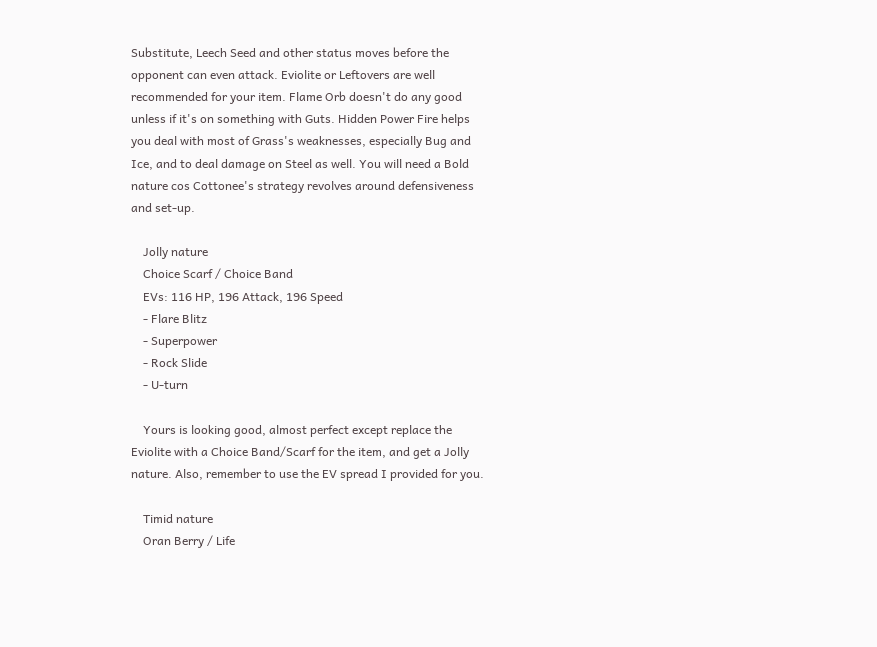Substitute, Leech Seed and other status moves before the opponent can even attack. Eviolite or Leftovers are well recommended for your item. Flame Orb doesn't do any good unless if it's on something with Guts. Hidden Power Fire helps you deal with most of Grass's weaknesses, especially Bug and Ice, and to deal damage on Steel as well. You will need a Bold nature cos Cottonee's strategy revolves around defensiveness and set-up.

    Jolly nature
    Choice Scarf / Choice Band
    EVs: 116 HP, 196 Attack, 196 Speed
    - Flare Blitz
    - Superpower
    - Rock Slide
    - U-turn

    Yours is looking good, almost perfect except replace the Eviolite with a Choice Band/Scarf for the item, and get a Jolly nature. Also, remember to use the EV spread I provided for you.

    Timid nature
    Oran Berry / Life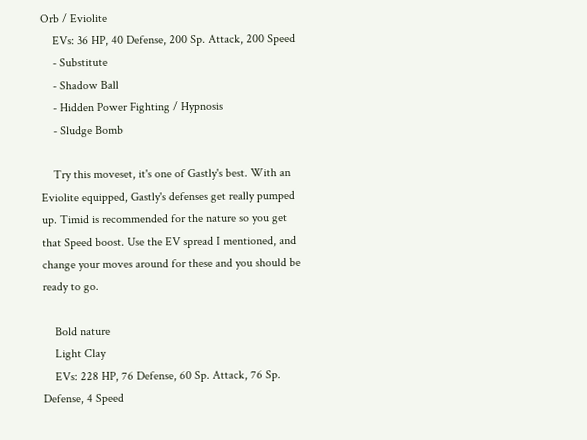Orb / Eviolite
    EVs: 36 HP, 40 Defense, 200 Sp. Attack, 200 Speed
    - Substitute
    - Shadow Ball
    - Hidden Power Fighting / Hypnosis
    - Sludge Bomb

    Try this moveset, it's one of Gastly's best. With an Eviolite equipped, Gastly's defenses get really pumped up. Timid is recommended for the nature so you get that Speed boost. Use the EV spread I mentioned, and change your moves around for these and you should be ready to go.

    Bold nature
    Light Clay
    EVs: 228 HP, 76 Defense, 60 Sp. Attack, 76 Sp. Defense, 4 Speed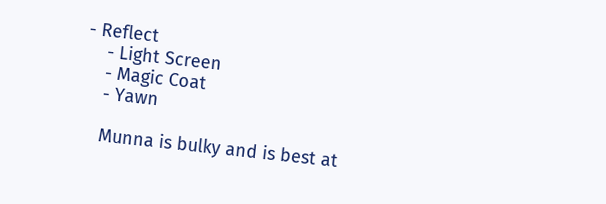- Reflect
    - Light Screen
    - Magic Coat
    - Yawn

    Munna is bulky and is best at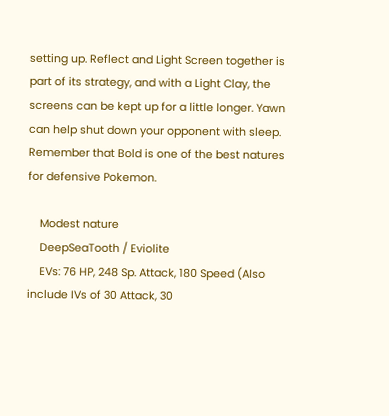setting up. Reflect and Light Screen together is part of its strategy, and with a Light Clay, the screens can be kept up for a little longer. Yawn can help shut down your opponent with sleep. Remember that Bold is one of the best natures for defensive Pokemon.

    Modest nature
    DeepSeaTooth / Eviolite
    EVs: 76 HP, 248 Sp. Attack, 180 Speed (Also include IVs of 30 Attack, 30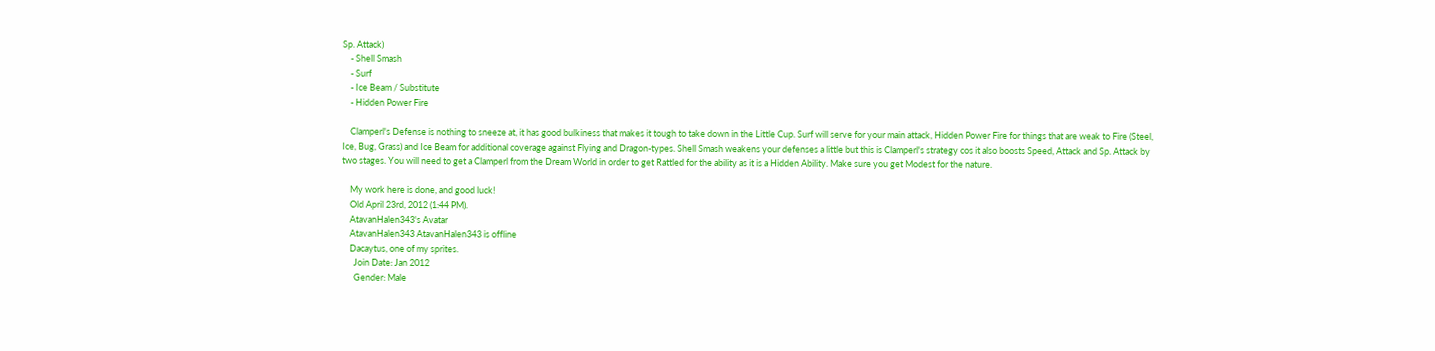Sp. Attack)
    - Shell Smash
    - Surf
    - Ice Beam / Substitute
    - Hidden Power Fire

    Clamperl's Defense is nothing to sneeze at, it has good bulkiness that makes it tough to take down in the Little Cup. Surf will serve for your main attack, Hidden Power Fire for things that are weak to Fire (Steel, Ice, Bug, Grass) and Ice Beam for additional coverage against Flying and Dragon-types. Shell Smash weakens your defenses a little but this is Clamperl's strategy cos it also boosts Speed, Attack and Sp. Attack by two stages. You will need to get a Clamperl from the Dream World in order to get Rattled for the ability as it is a Hidden Ability. Make sure you get Modest for the nature.

    My work here is done, and good luck!
    Old April 23rd, 2012 (1:44 PM).
    AtavanHalen343's Avatar
    AtavanHalen343 AtavanHalen343 is offline
    Dacaytus, one of my sprites.
      Join Date: Jan 2012
      Gender: Male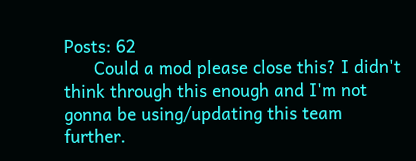Posts: 62
      Could a mod please close this? I didn't think through this enough and I'm not gonna be using/updating this team further.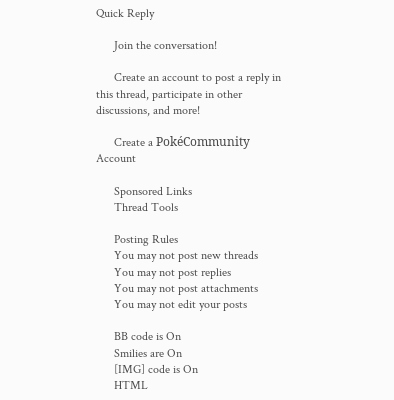Quick Reply

      Join the conversation!

      Create an account to post a reply in this thread, participate in other discussions, and more!

      Create a PokéCommunity Account

      Sponsored Links
      Thread Tools

      Posting Rules
      You may not post new threads
      You may not post replies
      You may not post attachments
      You may not edit your posts

      BB code is On
      Smilies are On
      [IMG] code is On
      HTML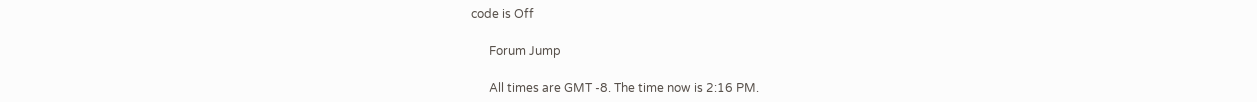code is Off

      Forum Jump

      All times are GMT -8. The time now is 2:16 PM.